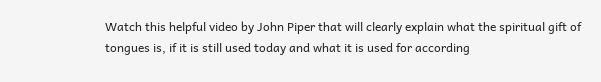Watch this helpful video by John Piper that will clearly explain what the spiritual gift of tongues is, if it is still used today and what it is used for according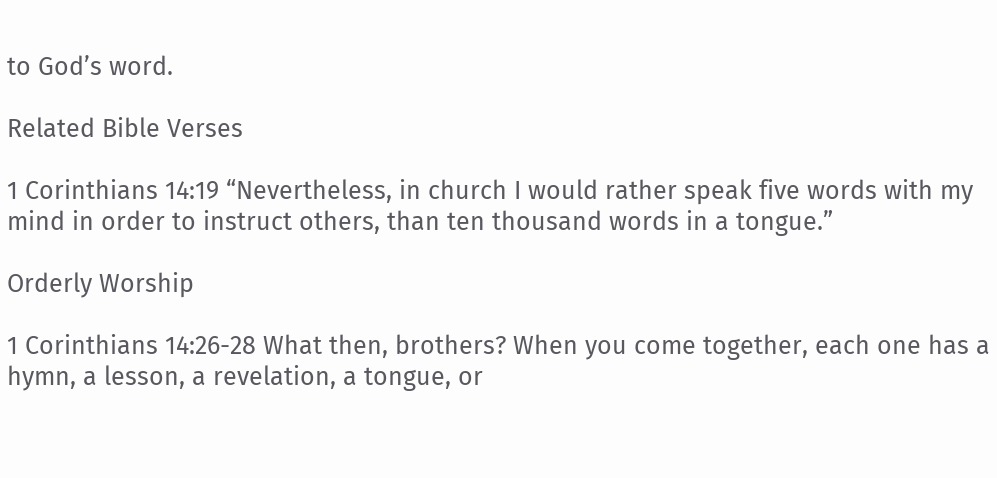to God’s word.

Related Bible Verses

1 Corinthians 14:19 “Nevertheless, in church I would rather speak five words with my mind in order to instruct others, than ten thousand words in a tongue.”

Orderly Worship

1 Corinthians 14:26-28 What then, brothers? When you come together, each one has a hymn, a lesson, a revelation, a tongue, or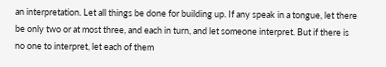an interpretation. Let all things be done for building up. If any speak in a tongue, let there be only two or at most three, and each in turn, and let someone interpret. But if there is no one to interpret, let each of them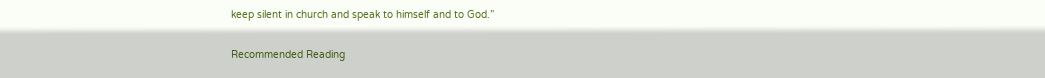keep silent in church and speak to himself and to God.”

Recommended Reading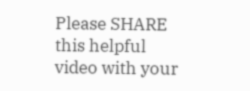Please SHARE this helpful video with your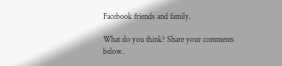Facebook friends and family.

What do you think? Share your comments below.